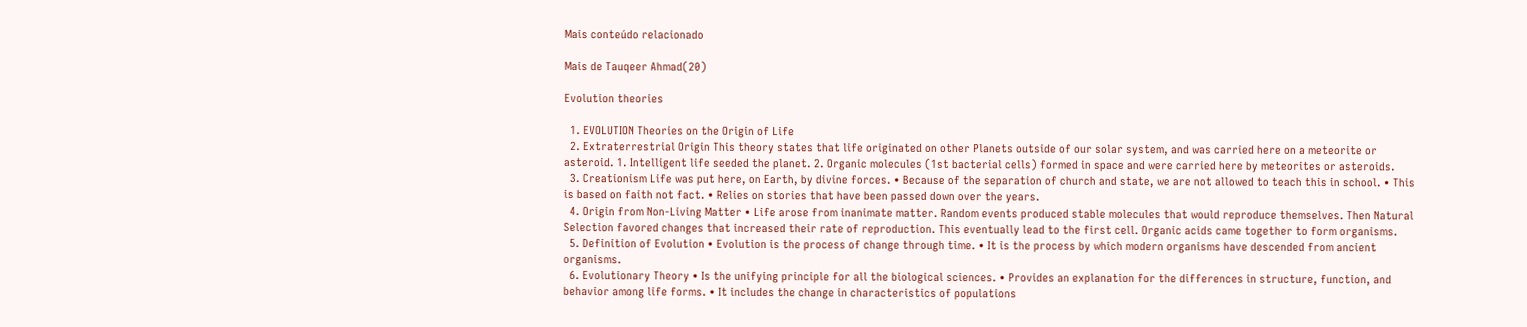Mais conteúdo relacionado

Mais de Tauqeer Ahmad(20)

Evolution theories

  1. EVOLUTION Theories on the Origin of Life
  2. Extraterrestrial Origin This theory states that life originated on other Planets outside of our solar system, and was carried here on a meteorite or asteroid. 1. Intelligent life seeded the planet. 2. Organic molecules (1st bacterial cells) formed in space and were carried here by meteorites or asteroids.
  3. Creationism Life was put here, on Earth, by divine forces. • Because of the separation of church and state, we are not allowed to teach this in school. • This is based on faith not fact. • Relies on stories that have been passed down over the years.
  4. Origin from Non-Living Matter • Life arose from inanimate matter. Random events produced stable molecules that would reproduce themselves. Then Natural Selection favored changes that increased their rate of reproduction. This eventually lead to the first cell. Organic acids came together to form organisms.
  5. Definition of Evolution • Evolution is the process of change through time. • It is the process by which modern organisms have descended from ancient organisms.
  6. Evolutionary Theory • Is the unifying principle for all the biological sciences. • Provides an explanation for the differences in structure, function, and behavior among life forms. • It includes the change in characteristics of populations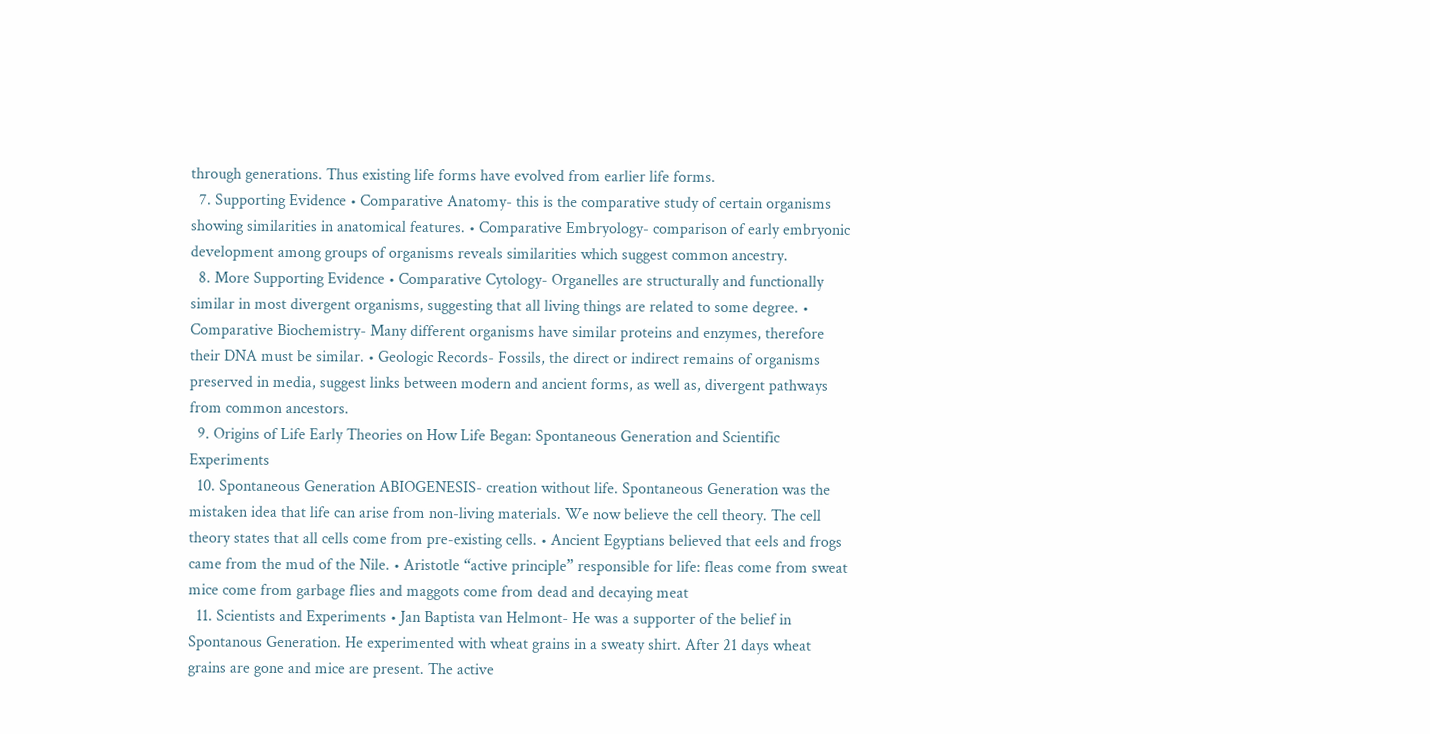through generations. Thus existing life forms have evolved from earlier life forms.
  7. Supporting Evidence • Comparative Anatomy- this is the comparative study of certain organisms showing similarities in anatomical features. • Comparative Embryology- comparison of early embryonic development among groups of organisms reveals similarities which suggest common ancestry.
  8. More Supporting Evidence • Comparative Cytology- Organelles are structurally and functionally similar in most divergent organisms, suggesting that all living things are related to some degree. • Comparative Biochemistry- Many different organisms have similar proteins and enzymes, therefore their DNA must be similar. • Geologic Records- Fossils, the direct or indirect remains of organisms preserved in media, suggest links between modern and ancient forms, as well as, divergent pathways from common ancestors.
  9. Origins of Life Early Theories on How Life Began: Spontaneous Generation and Scientific Experiments
  10. Spontaneous Generation ABIOGENESIS- creation without life. Spontaneous Generation was the mistaken idea that life can arise from non-living materials. We now believe the cell theory. The cell theory states that all cells come from pre-existing cells. • Ancient Egyptians believed that eels and frogs came from the mud of the Nile. • Aristotle “active principle” responsible for life: fleas come from sweat mice come from garbage flies and maggots come from dead and decaying meat
  11. Scientists and Experiments • Jan Baptista van Helmont- He was a supporter of the belief in Spontanous Generation. He experimented with wheat grains in a sweaty shirt. After 21 days wheat grains are gone and mice are present. The active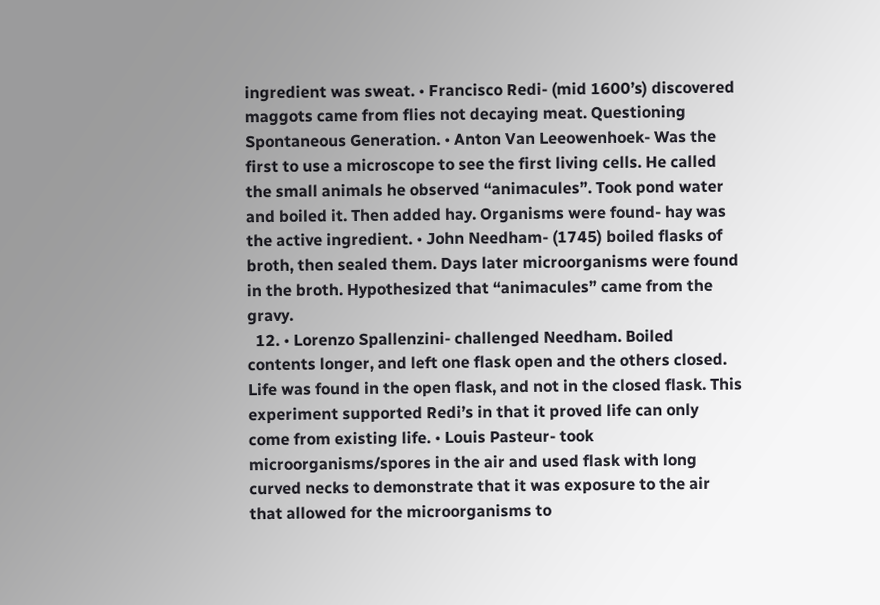ingredient was sweat. • Francisco Redi- (mid 1600’s) discovered maggots came from flies not decaying meat. Questioning Spontaneous Generation. • Anton Van Leeowenhoek- Was the first to use a microscope to see the first living cells. He called the small animals he observed “animacules”. Took pond water and boiled it. Then added hay. Organisms were found- hay was the active ingredient. • John Needham- (1745) boiled flasks of broth, then sealed them. Days later microorganisms were found in the broth. Hypothesized that “animacules” came from the gravy.
  12. • Lorenzo Spallenzini- challenged Needham. Boiled contents longer, and left one flask open and the others closed. Life was found in the open flask, and not in the closed flask. This experiment supported Redi’s in that it proved life can only come from existing life. • Louis Pasteur- took microorganisms/spores in the air and used flask with long curved necks to demonstrate that it was exposure to the air that allowed for the microorganisms to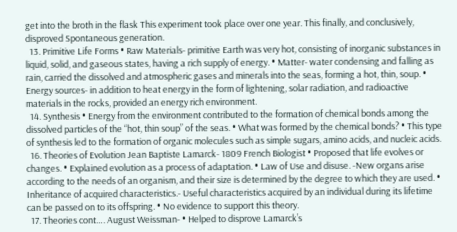get into the broth in the flask This experiment took place over one year. This finally, and conclusively, disproved Spontaneous generation.
  13. Primitive Life Forms • Raw Materials- primitive Earth was very hot, consisting of inorganic substances in liquid, solid, and gaseous states, having a rich supply of energy. • Matter- water condensing and falling as rain, carried the dissolved and atmospheric gases and minerals into the seas, forming a hot, thin, soup. • Energy sources- in addition to heat energy in the form of lightening, solar radiation, and radioactive materials in the rocks, provided an energy rich environment.
  14. Synthesis • Energy from the environment contributed to the formation of chemical bonds among the dissolved particles of the “hot, thin soup” of the seas. • What was formed by the chemical bonds? • This type of synthesis led to the formation of organic molecules such as simple sugars, amino acids, and nucleic acids.
  16. Theories of Evolution Jean Baptiste Lamarck- 1809 French Biologist • Proposed that life evolves or changes. • Explained evolution as a process of adaptation. • Law of Use and disuse. -New organs arise according to the needs of an organism, and their size is determined by the degree to which they are used. • Inheritance of acquired characteristics.- Useful characteristics acquired by an individual during its lifetime can be passed on to its offspring. • No evidence to support this theory.
  17. Theories cont…. August Weissman- • Helped to disprove Lamarck’s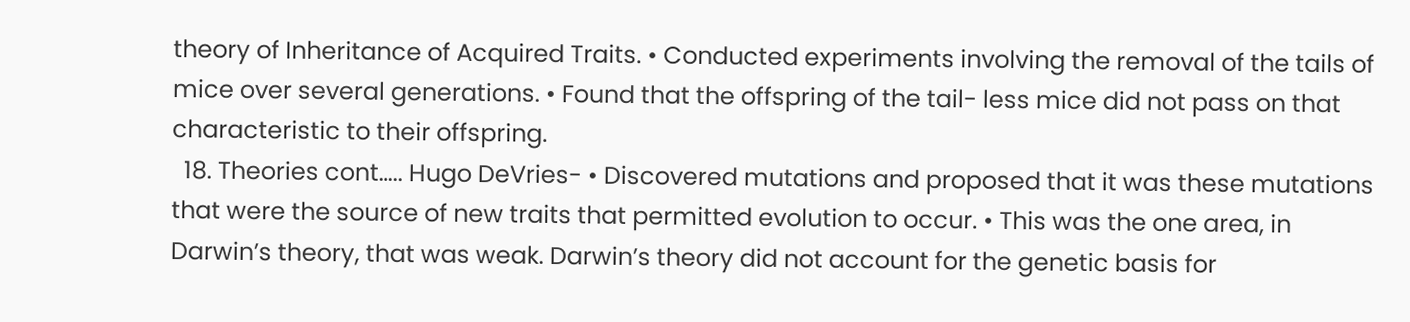theory of Inheritance of Acquired Traits. • Conducted experiments involving the removal of the tails of mice over several generations. • Found that the offspring of the tail- less mice did not pass on that characteristic to their offspring.
  18. Theories cont….. Hugo DeVries- • Discovered mutations and proposed that it was these mutations that were the source of new traits that permitted evolution to occur. • This was the one area, in Darwin’s theory, that was weak. Darwin’s theory did not account for the genetic basis for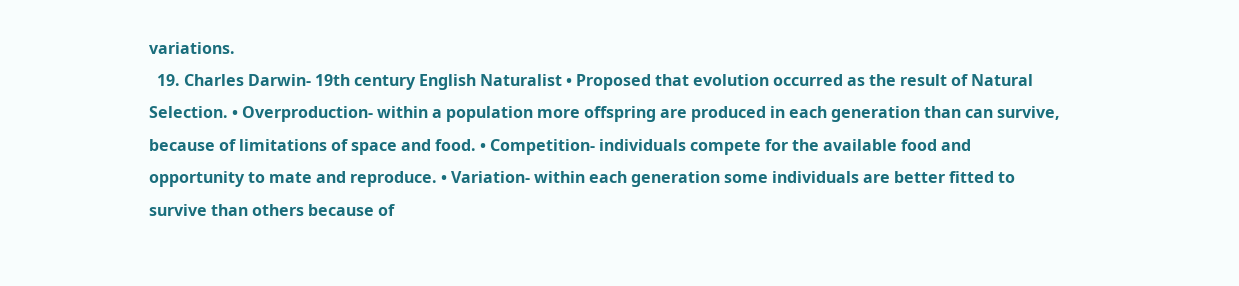variations.
  19. Charles Darwin- 19th century English Naturalist • Proposed that evolution occurred as the result of Natural Selection. • Overproduction- within a population more offspring are produced in each generation than can survive, because of limitations of space and food. • Competition- individuals compete for the available food and opportunity to mate and reproduce. • Variation- within each generation some individuals are better fitted to survive than others because of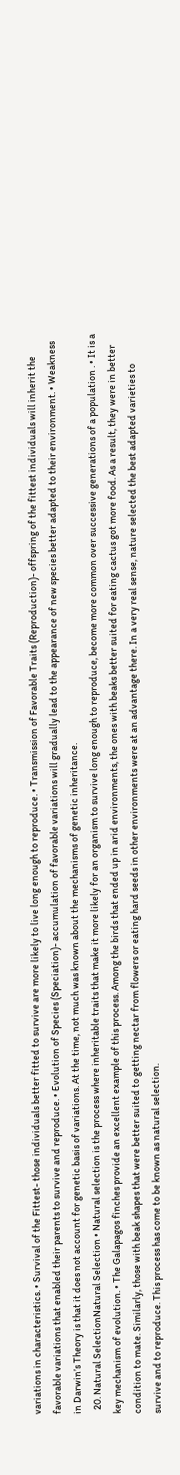variations in characteristics. • Survival of the Fittest- those individuals better fitted to survive are more likely to live long enough to reproduce. • Transmission of Favorable Traits (Reproduction)- offspring of the fittest individuals will inherit the favorable variations that enabled their parents to survive and reproduce. • Evolution of Species (Speciation)- accumulation of favorable variations will gradually lead to the appearance of new species better adapted to their environment. • Weakness in Darwin’s Theory is that it does not account for genetic basis of variations. At the time, not much was known about the mechanisms of genetic inheritance.
  20. Natural SelectionNatural Selection • Natural selection is the process where inheritable traits that make it more likely for an organism to survive long enough to reproduce, become more common over successive generations of a population . • It is a key mechanism of evolution. • The Galapagos finches provide an excellent example of this process. Among the birds that ended up in arid environments, the ones with beaks better suited for eating cactus got more food. As a result, they were in better condition to mate. Similarly, those with beak shapes that were better suited to getting nectar from flowers or eating hard seeds in other environments were at an advantage there. In a very real sense, nature selected the best adapted varieties to survive and to reproduce. This process has come to be known as natural selection.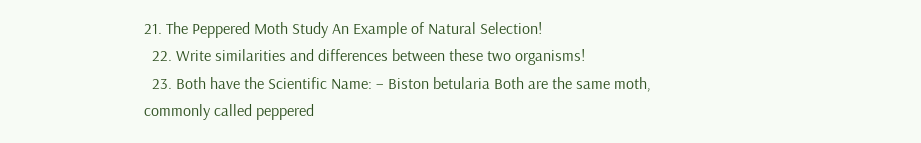21. The Peppered Moth Study An Example of Natural Selection!
  22. Write similarities and differences between these two organisms!
  23. Both have the Scientific Name: – Biston betularia Both are the same moth, commonly called peppered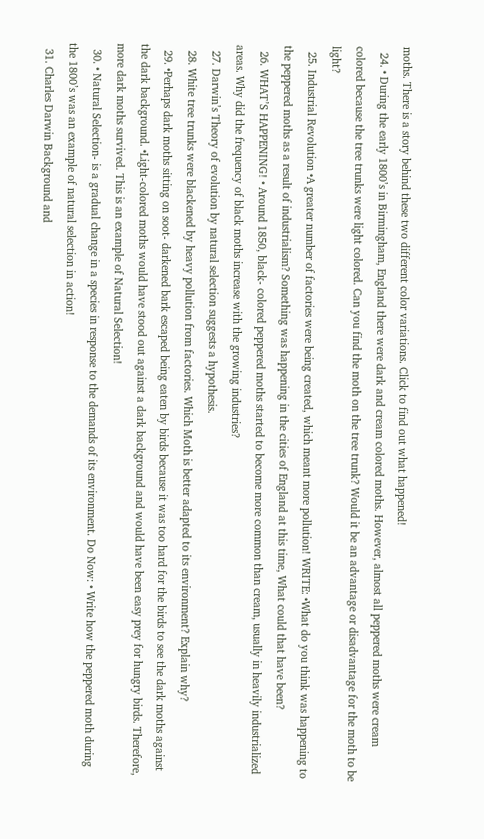moths. There is a story behind these two different color variations. Click to find out what happened!
  24. • During the early 1800’s in Birmingham, England there were dark and cream colored moths. However, almost all peppered moths were cream colored because the tree trunks were light colored. Can you find the moth on the tree trunk? Would it be an advantage or disadvantage for the moth to be light?
  25. Industrial Revolution •A greater number of factories were being created, which meant more pollution! WRITE: •What do you think was happening to the peppered moths as a result of industrialism? Something was happening in the cities of England at this time, What could that have been?
  26. WHAT’S HAPPENING! • Around 1850, black- colored peppered moths started to become more common than cream, usually in heavily industrialized areas. Why did the frequency of black moths increase with the growing industries?
  27. Darwin’s Theory of evolution by natural selection suggests a hypothesis.
  28. White tree trunks were blackened by heavy pollution from factories. Which Moth is better adapted to its environment? Explain why?
  29. •Perhaps dark moths sitting on soot- darkened bark escaped being eaten by birds because it was too hard for the birds to see the dark moths against the dark background. •Light-colored moths would have stood out against a dark background and would have been easy prey for hungry birds. Therefore, more dark moths survived. This is an example of Natural Selection!
  30. • Natural Selection- is a gradual change in a species in response to the demands of its environment. Do Now: • Write how the peppered moth during the 1800’s was an example of natural selection in action!
  31. Charles Darwin Background and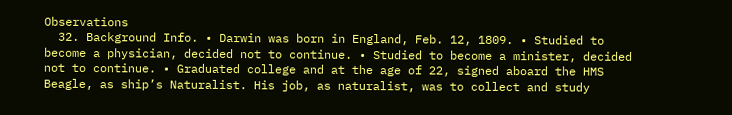Observations
  32. Background Info. • Darwin was born in England, Feb. 12, 1809. • Studied to become a physician, decided not to continue. • Studied to become a minister, decided not to continue. • Graduated college and at the age of 22, signed aboard the HMS Beagle, as ship’s Naturalist. His job, as naturalist, was to collect and study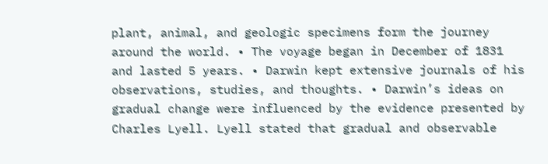plant, animal, and geologic specimens form the journey around the world. • The voyage began in December of 1831 and lasted 5 years. • Darwin kept extensive journals of his observations, studies, and thoughts. • Darwin’s ideas on gradual change were influenced by the evidence presented by Charles Lyell. Lyell stated that gradual and observable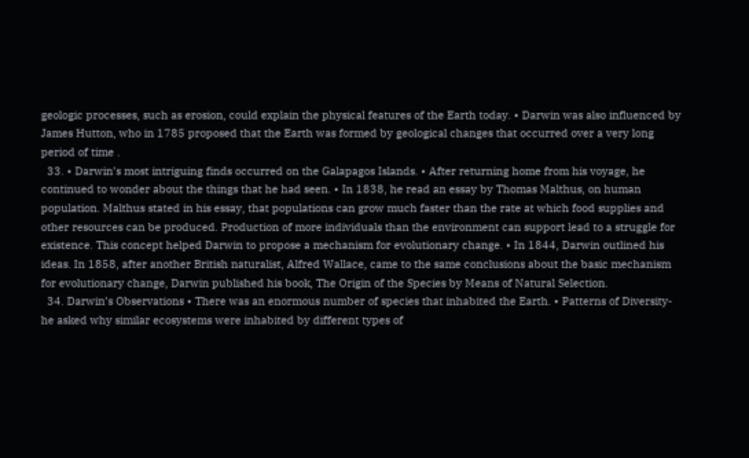geologic processes, such as erosion, could explain the physical features of the Earth today. • Darwin was also influenced by James Hutton, who in 1785 proposed that the Earth was formed by geological changes that occurred over a very long period of time .
  33. • Darwin’s most intriguing finds occurred on the Galapagos Islands. • After returning home from his voyage, he continued to wonder about the things that he had seen. • In 1838, he read an essay by Thomas Malthus, on human population. Malthus stated in his essay, that populations can grow much faster than the rate at which food supplies and other resources can be produced. Production of more individuals than the environment can support lead to a struggle for existence. This concept helped Darwin to propose a mechanism for evolutionary change. • In 1844, Darwin outlined his ideas. In 1858, after another British naturalist, Alfred Wallace, came to the same conclusions about the basic mechanism for evolutionary change, Darwin published his book, The Origin of the Species by Means of Natural Selection.
  34. Darwin’s Observations • There was an enormous number of species that inhabited the Earth. • Patterns of Diversity- he asked why similar ecosystems were inhabited by different types of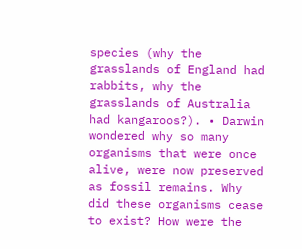species (why the grasslands of England had rabbits, why the grasslands of Australia had kangaroos?). • Darwin wondered why so many organisms that were once alive, were now preserved as fossil remains. Why did these organisms cease to exist? How were the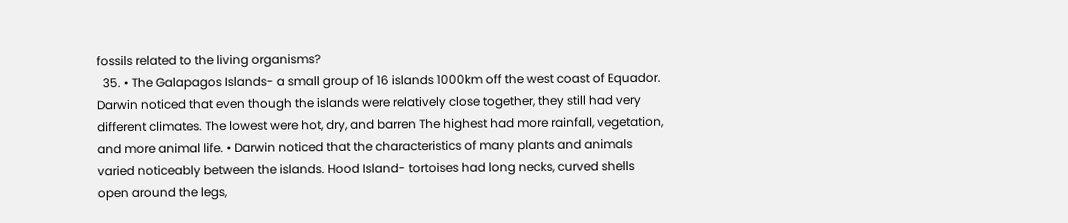fossils related to the living organisms?
  35. • The Galapagos Islands- a small group of 16 islands 1000km off the west coast of Equador. Darwin noticed that even though the islands were relatively close together, they still had very different climates. The lowest were hot, dry, and barren The highest had more rainfall, vegetation, and more animal life. • Darwin noticed that the characteristics of many plants and animals varied noticeably between the islands. Hood Island- tortoises had long necks, curved shells open around the legs,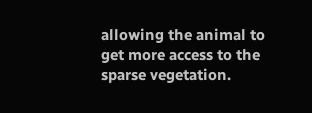allowing the animal to get more access to the sparse vegetation.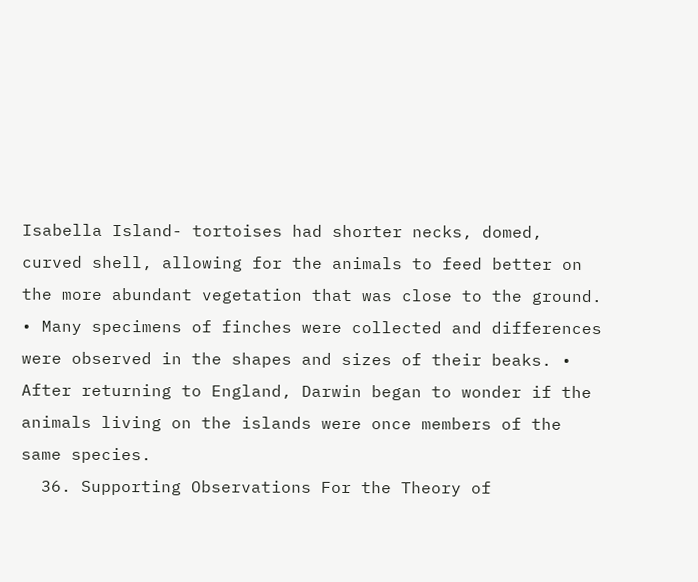Isabella Island- tortoises had shorter necks, domed, curved shell, allowing for the animals to feed better on the more abundant vegetation that was close to the ground. • Many specimens of finches were collected and differences were observed in the shapes and sizes of their beaks. • After returning to England, Darwin began to wonder if the animals living on the islands were once members of the same species.
  36. Supporting Observations For the Theory of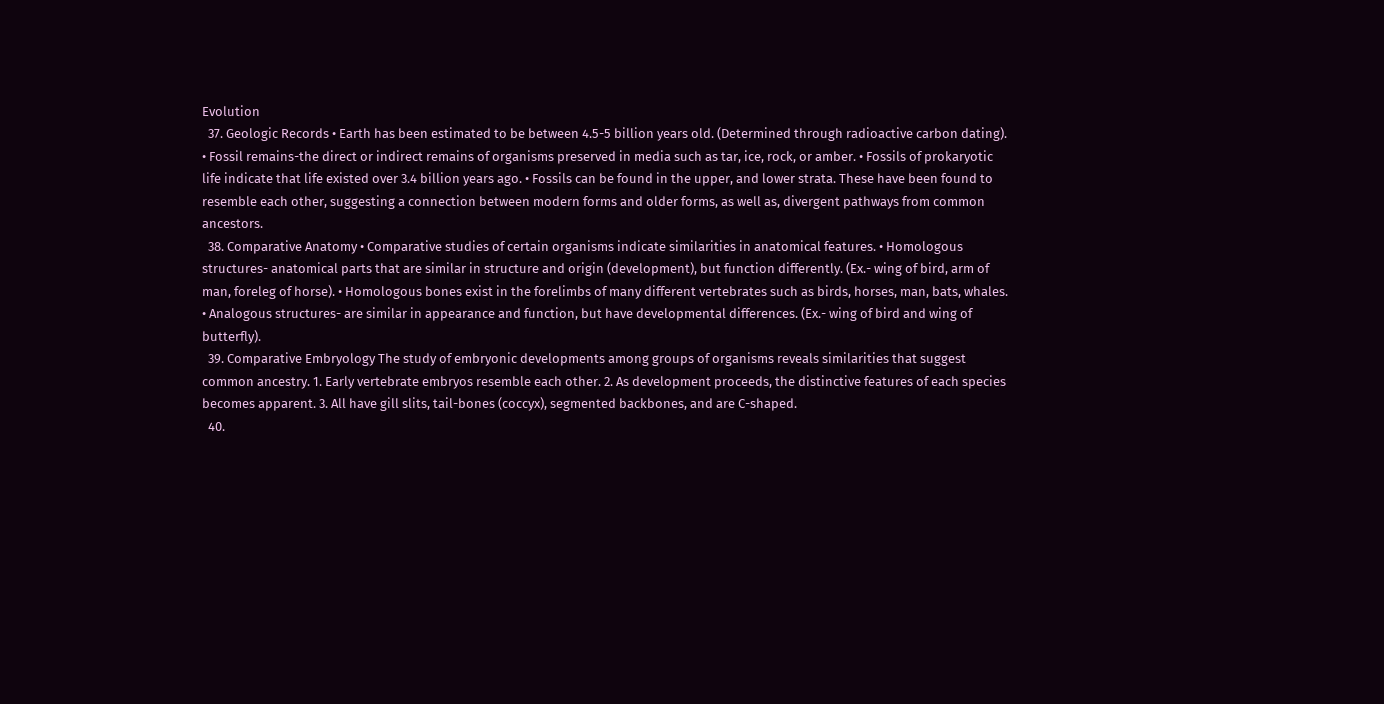Evolution
  37. Geologic Records • Earth has been estimated to be between 4.5-5 billion years old. (Determined through radioactive carbon dating). • Fossil remains-the direct or indirect remains of organisms preserved in media such as tar, ice, rock, or amber. • Fossils of prokaryotic life indicate that life existed over 3.4 billion years ago. • Fossils can be found in the upper, and lower strata. These have been found to resemble each other, suggesting a connection between modern forms and older forms, as well as, divergent pathways from common ancestors.
  38. Comparative Anatomy • Comparative studies of certain organisms indicate similarities in anatomical features. • Homologous structures- anatomical parts that are similar in structure and origin (development), but function differently. (Ex.- wing of bird, arm of man, foreleg of horse). • Homologous bones exist in the forelimbs of many different vertebrates such as birds, horses, man, bats, whales. • Analogous structures- are similar in appearance and function, but have developmental differences. (Ex.- wing of bird and wing of butterfly).
  39. Comparative Embryology The study of embryonic developments among groups of organisms reveals similarities that suggest common ancestry. 1. Early vertebrate embryos resemble each other. 2. As development proceeds, the distinctive features of each species becomes apparent. 3. All have gill slits, tail-bones (coccyx), segmented backbones, and are C-shaped.
  40.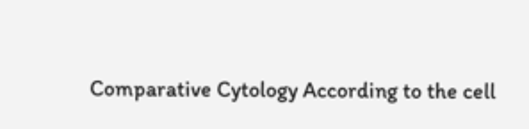Comparative Cytology According to the cell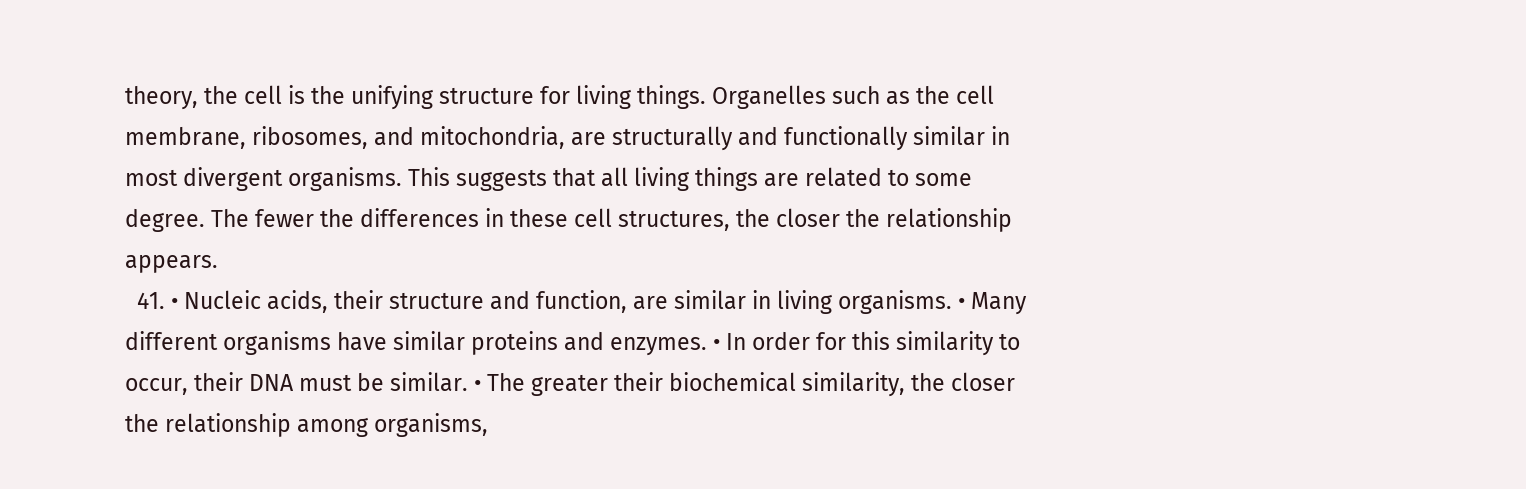theory, the cell is the unifying structure for living things. Organelles such as the cell membrane, ribosomes, and mitochondria, are structurally and functionally similar in most divergent organisms. This suggests that all living things are related to some degree. The fewer the differences in these cell structures, the closer the relationship appears.
  41. • Nucleic acids, their structure and function, are similar in living organisms. • Many different organisms have similar proteins and enzymes. • In order for this similarity to occur, their DNA must be similar. • The greater their biochemical similarity, the closer the relationship among organisms,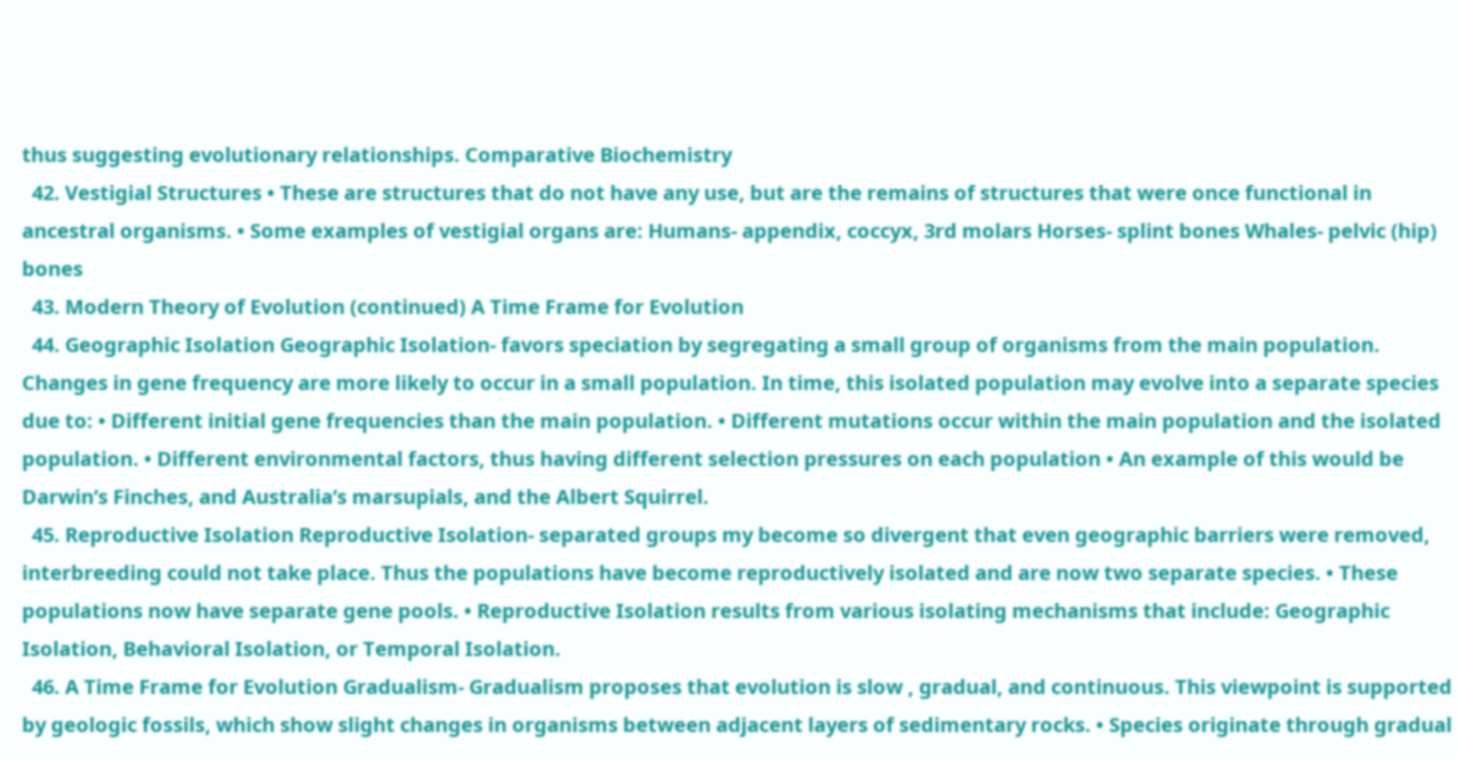thus suggesting evolutionary relationships. Comparative Biochemistry
  42. Vestigial Structures • These are structures that do not have any use, but are the remains of structures that were once functional in ancestral organisms. • Some examples of vestigial organs are: Humans- appendix, coccyx, 3rd molars Horses- splint bones Whales- pelvic (hip) bones
  43. Modern Theory of Evolution (continued) A Time Frame for Evolution
  44. Geographic Isolation Geographic Isolation- favors speciation by segregating a small group of organisms from the main population. Changes in gene frequency are more likely to occur in a small population. In time, this isolated population may evolve into a separate species due to: • Different initial gene frequencies than the main population. • Different mutations occur within the main population and the isolated population. • Different environmental factors, thus having different selection pressures on each population • An example of this would be Darwin’s Finches, and Australia’s marsupials, and the Albert Squirrel.
  45. Reproductive Isolation Reproductive Isolation- separated groups my become so divergent that even geographic barriers were removed, interbreeding could not take place. Thus the populations have become reproductively isolated and are now two separate species. • These populations now have separate gene pools. • Reproductive Isolation results from various isolating mechanisms that include: Geographic Isolation, Behavioral Isolation, or Temporal Isolation.
  46. A Time Frame for Evolution Gradualism- Gradualism proposes that evolution is slow , gradual, and continuous. This viewpoint is supported by geologic fossils, which show slight changes in organisms between adjacent layers of sedimentary rocks. • Species originate through gradual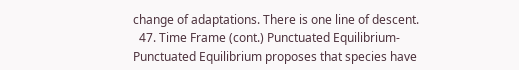change of adaptations. There is one line of descent.
  47. Time Frame (cont.) Punctuated Equilibrium- Punctuated Equilibrium proposes that species have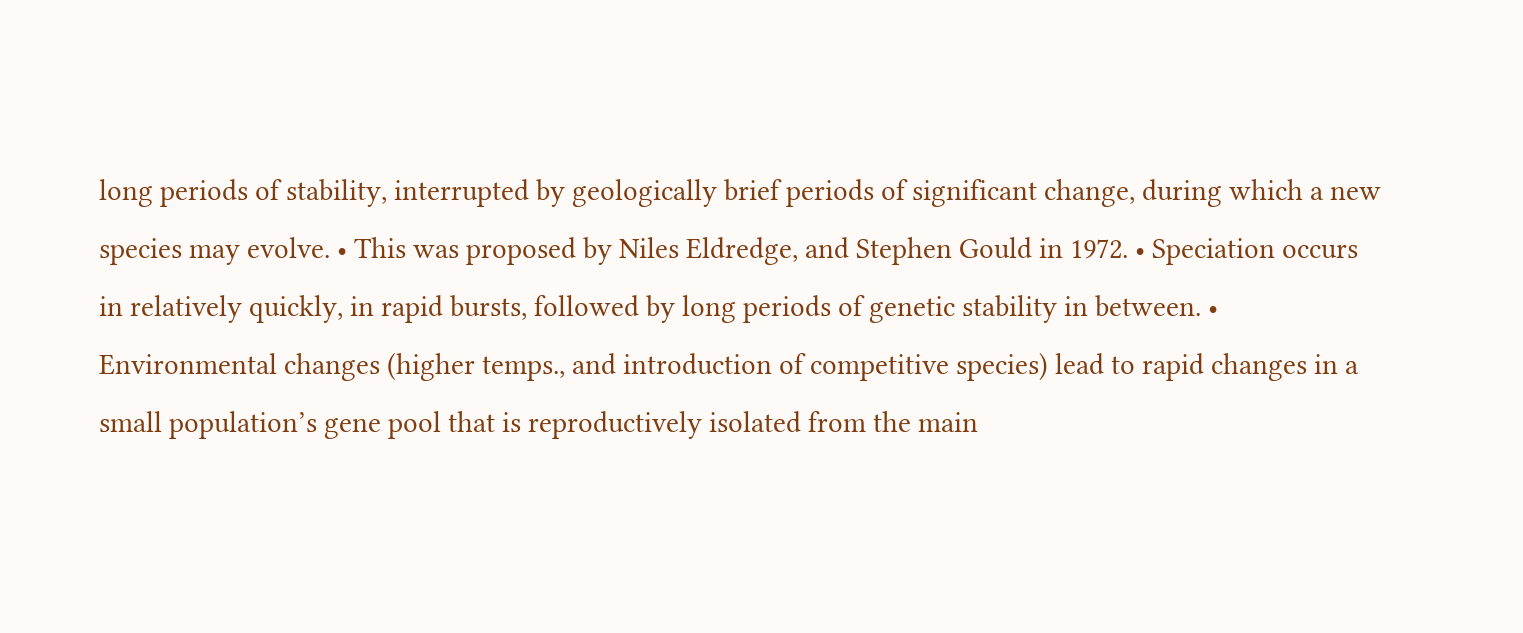long periods of stability, interrupted by geologically brief periods of significant change, during which a new species may evolve. • This was proposed by Niles Eldredge, and Stephen Gould in 1972. • Speciation occurs in relatively quickly, in rapid bursts, followed by long periods of genetic stability in between. • Environmental changes (higher temps., and introduction of competitive species) lead to rapid changes in a small population’s gene pool that is reproductively isolated from the main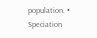population. • Speciation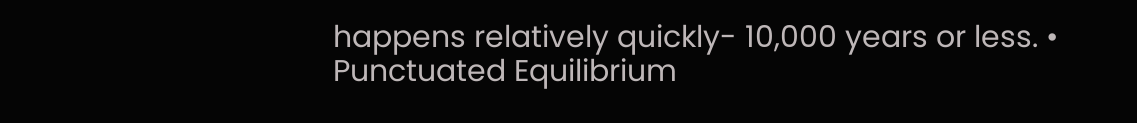happens relatively quickly- 10,000 years or less. • Punctuated Equilibrium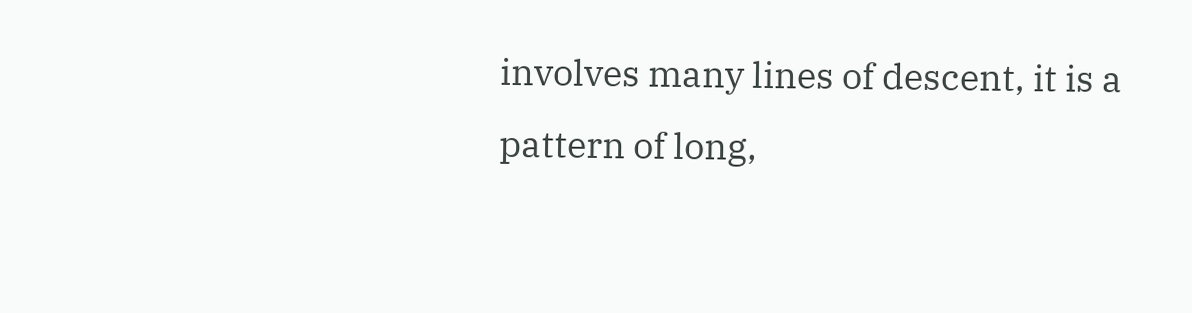involves many lines of descent, it is a pattern of long,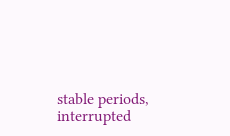stable periods, interrupted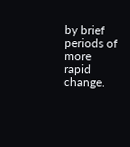by brief periods of more rapid change.